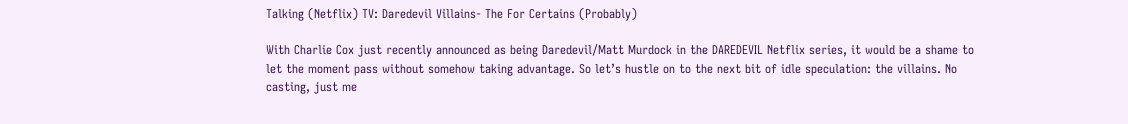Talking (Netflix) TV: Daredevil Villains- The For Certains (Probably)

With Charlie Cox just recently announced as being Daredevil/Matt Murdock in the DAREDEVIL Netflix series, it would be a shame to let the moment pass without somehow taking advantage. So let’s hustle on to the next bit of idle speculation: the villains. No casting, just me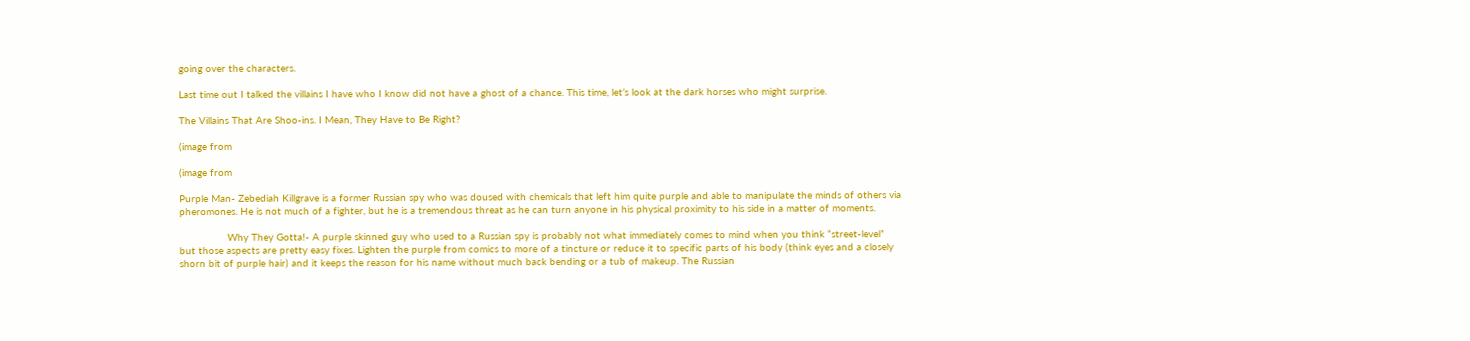going over the characters.

Last time out I talked the villains I have who I know did not have a ghost of a chance. This time, let’s look at the dark horses who might surprise.

The Villains That Are Shoo-ins. I Mean, They Have to Be Right?

(image from

(image from

Purple Man- Zebediah Killgrave is a former Russian spy who was doused with chemicals that left him quite purple and able to manipulate the minds of others via pheromones. He is not much of a fighter, but he is a tremendous threat as he can turn anyone in his physical proximity to his side in a matter of moments.

                Why They Gotta!- A purple skinned guy who used to a Russian spy is probably not what immediately comes to mind when you think “street-level” but those aspects are pretty easy fixes. Lighten the purple from comics to more of a tincture or reduce it to specific parts of his body (think eyes and a closely shorn bit of purple hair) and it keeps the reason for his name without much back bending or a tub of makeup. The Russian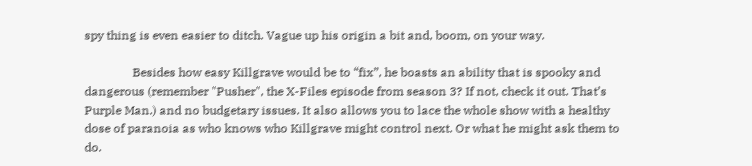spy thing is even easier to ditch. Vague up his origin a bit and, boom, on your way.

                Besides how easy Killgrave would be to “fix”, he boasts an ability that is spooky and dangerous (remember "Pusher", the X-Files episode from season 3? If not, check it out. That’s Purple Man.) and no budgetary issues. It also allows you to lace the whole show with a healthy dose of paranoia as who knows who Killgrave might control next. Or what he might ask them to do.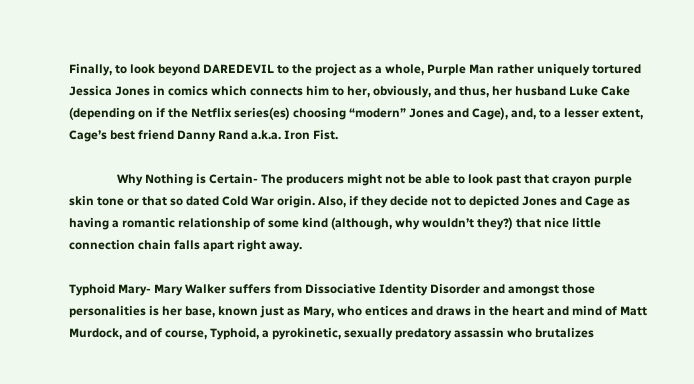Finally, to look beyond DAREDEVIL to the project as a whole, Purple Man rather uniquely tortured Jessica Jones in comics which connects him to her, obviously, and thus, her husband Luke Cake (depending on if the Netflix series(es) choosing “modern” Jones and Cage), and, to a lesser extent, Cage’s best friend Danny Rand a.k.a. Iron Fist.

                Why Nothing is Certain- The producers might not be able to look past that crayon purple skin tone or that so dated Cold War origin. Also, if they decide not to depicted Jones and Cage as having a romantic relationship of some kind (although, why wouldn’t they?) that nice little connection chain falls apart right away.

Typhoid Mary- Mary Walker suffers from Dissociative Identity Disorder and amongst those personalities is her base, known just as Mary, who entices and draws in the heart and mind of Matt Murdock, and of course, Typhoid, a pyrokinetic, sexually predatory assassin who brutalizes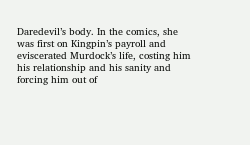Daredevil’s body. In the comics, she was first on Kingpin’s payroll and eviscerated Murdock’s life, costing him his relationship and his sanity and forcing him out of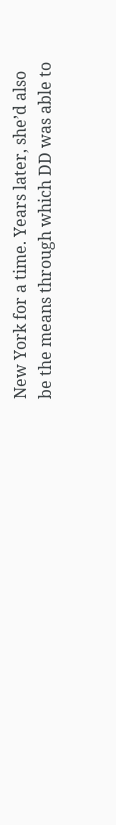New York for a time. Years later, she’d also be the means through which DD was able to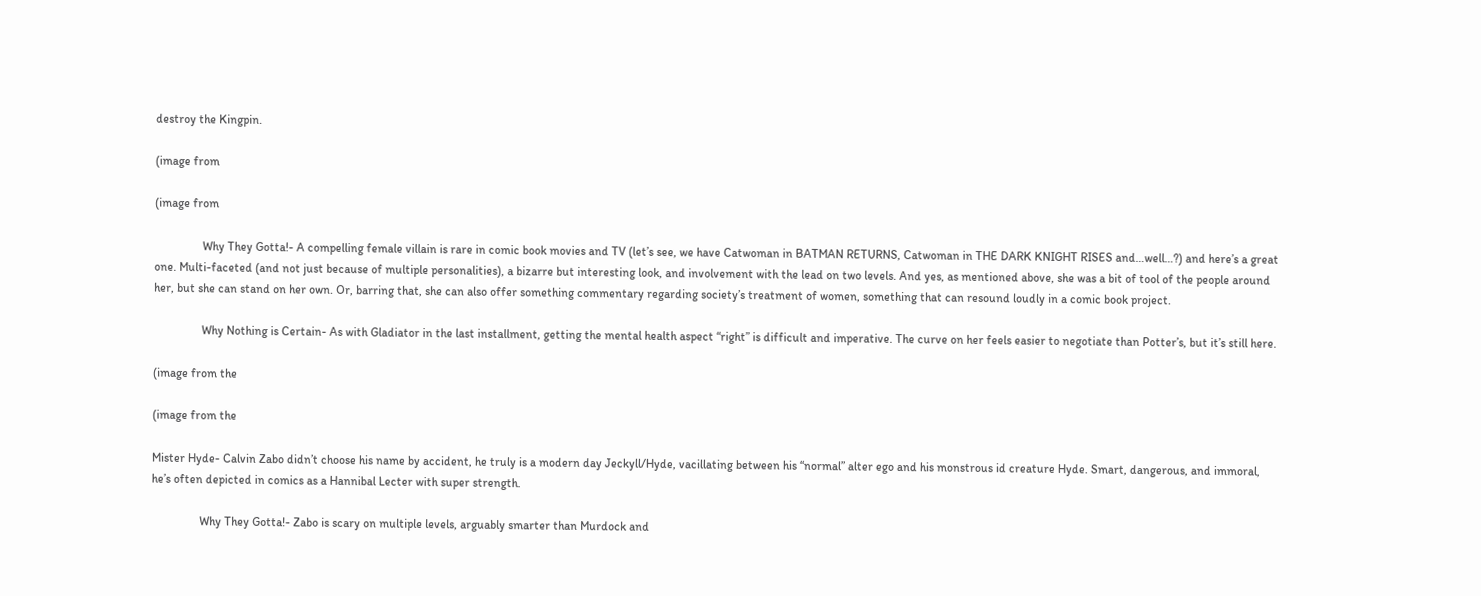destroy the Kingpin.

(image from

(image from

                Why They Gotta!- A compelling female villain is rare in comic book movies and TV (let’s see, we have Catwoman in BATMAN RETURNS, Catwoman in THE DARK KNIGHT RISES and…well…?) and here’s a great one. Multi-faceted (and not just because of multiple personalities), a bizarre but interesting look, and involvement with the lead on two levels. And yes, as mentioned above, she was a bit of tool of the people around her, but she can stand on her own. Or, barring that, she can also offer something commentary regarding society’s treatment of women, something that can resound loudly in a comic book project.

                Why Nothing is Certain- As with Gladiator in the last installment, getting the mental health aspect “right” is difficult and imperative. The curve on her feels easier to negotiate than Potter’s, but it’s still here.

(image from the

(image from the

Mister Hyde- Calvin Zabo didn’t choose his name by accident, he truly is a modern day Jeckyll/Hyde, vacillating between his “normal” alter ego and his monstrous id creature Hyde. Smart, dangerous, and immoral, he’s often depicted in comics as a Hannibal Lecter with super strength.

                Why They Gotta!- Zabo is scary on multiple levels, arguably smarter than Murdock and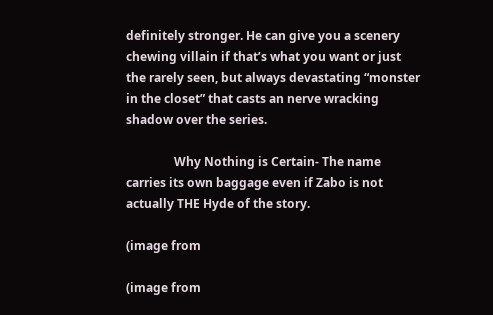definitely stronger. He can give you a scenery chewing villain if that’s what you want or just the rarely seen, but always devastating “monster in the closet” that casts an nerve wracking shadow over the series.

                Why Nothing is Certain- The name carries its own baggage even if Zabo is not actually THE Hyde of the story.

(image from

(image from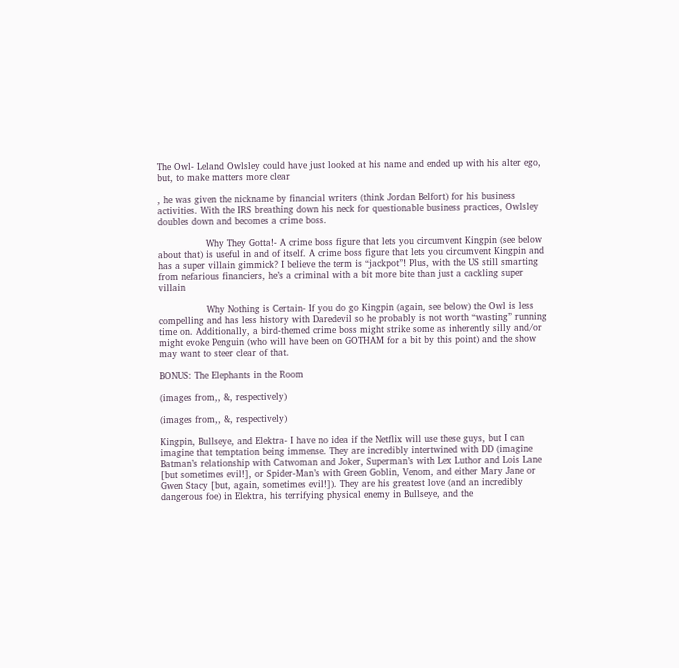The Owl- Leland Owlsley could have just looked at his name and ended up with his alter ego, but, to make matters more clear

, he was given the nickname by financial writers (think Jordan Belfort) for his business activities. With the IRS breathing down his neck for questionable business practices, Owlsley doubles down and becomes a crime boss.

                Why They Gotta!- A crime boss figure that lets you circumvent Kingpin (see below about that) is useful in and of itself. A crime boss figure that lets you circumvent Kingpin and has a super villain gimmick? I believe the term is “jackpot”! Plus, with the US still smarting from nefarious financiers, he’s a criminal with a bit more bite than just a cackling super villain

                Why Nothing is Certain- If you do go Kingpin (again, see below) the Owl is less compelling and has less history with Daredevil so he probably is not worth “wasting” running time on. Additionally, a bird-themed crime boss might strike some as inherently silly and/or might evoke Penguin (who will have been on GOTHAM for a bit by this point) and the show may want to steer clear of that.

BONUS: The Elephants in the Room

(images from,, &, respectively)

(images from,, &, respectively)

Kingpin, Bullseye, and Elektra- I have no idea if the Netflix will use these guys, but I can imagine that temptation being immense. They are incredibly intertwined with DD (imagine Batman’s relationship with Catwoman and Joker, Superman’s with Lex Luthor and Lois Lane [but sometimes evil!], or Spider-Man’s with Green Goblin, Venom, and either Mary Jane or Gwen Stacy [but, again, sometimes evil!]). They are his greatest love (and an incredibly dangerous foe) in Elektra, his terrifying physical enemy in Bullseye, and the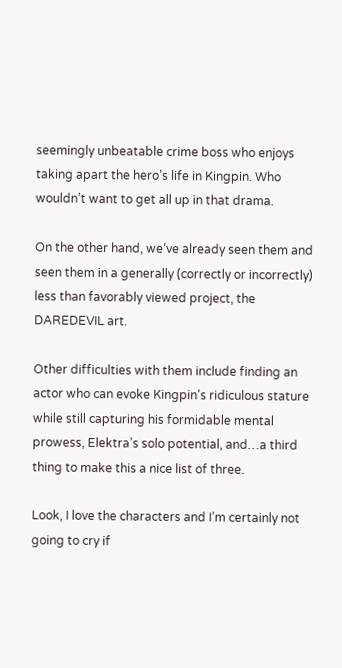seemingly unbeatable crime boss who enjoys taking apart the hero’s life in Kingpin. Who wouldn’t want to get all up in that drama.

On the other hand, we’ve already seen them and seen them in a generally (correctly or incorrectly) less than favorably viewed project, the DAREDEVIL art.

Other difficulties with them include finding an actor who can evoke Kingpin’s ridiculous stature while still capturing his formidable mental prowess, Elektra’s solo potential, and…a third thing to make this a nice list of three.

Look, I love the characters and I’m certainly not going to cry if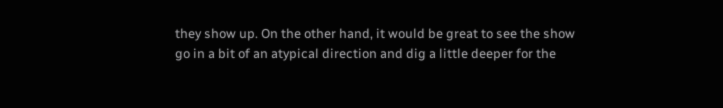they show up. On the other hand, it would be great to see the show go in a bit of an atypical direction and dig a little deeper for the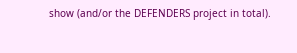show (and/or the DEFENDERS project in total).